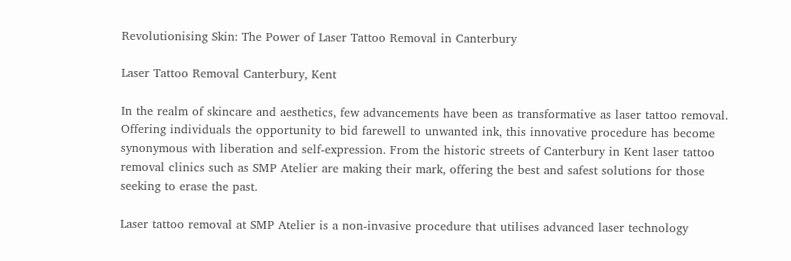Revolutionising Skin: The Power of Laser Tattoo Removal in Canterbury

Laser Tattoo Removal Canterbury, Kent

In the realm of skincare and aesthetics, few advancements have been as transformative as laser tattoo removal. Offering individuals the opportunity to bid farewell to unwanted ink, this innovative procedure has become synonymous with liberation and self-expression. From the historic streets of Canterbury in Kent laser tattoo removal clinics such as SMP Atelier are making their mark, offering the best and safest solutions for those seeking to erase the past.

Laser tattoo removal at SMP Atelier is a non-invasive procedure that utilises advanced laser technology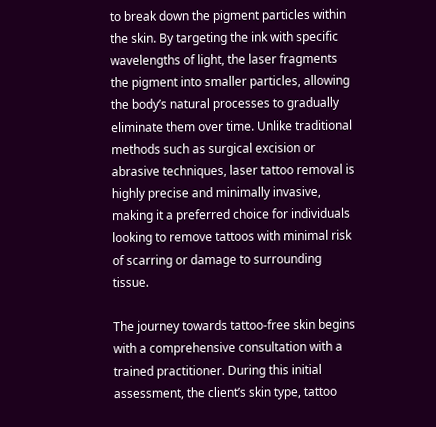to break down the pigment particles within the skin. By targeting the ink with specific wavelengths of light, the laser fragments the pigment into smaller particles, allowing the body’s natural processes to gradually eliminate them over time. Unlike traditional methods such as surgical excision or abrasive techniques, laser tattoo removal is highly precise and minimally invasive, making it a preferred choice for individuals looking to remove tattoos with minimal risk of scarring or damage to surrounding tissue.

The journey towards tattoo-free skin begins with a comprehensive consultation with a trained practitioner. During this initial assessment, the client’s skin type, tattoo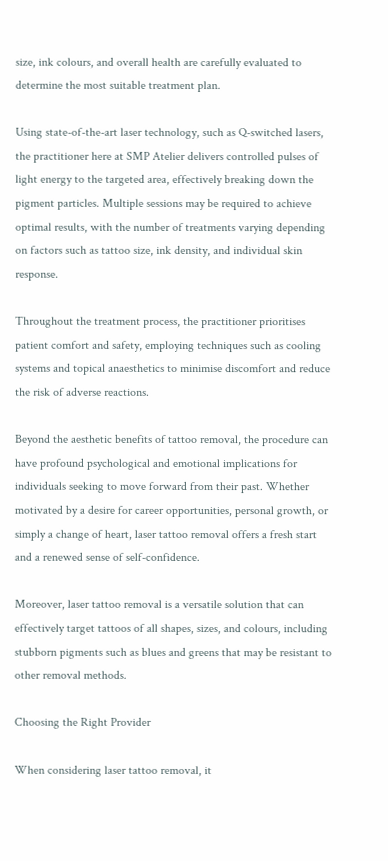size, ink colours, and overall health are carefully evaluated to determine the most suitable treatment plan.

Using state-of-the-art laser technology, such as Q-switched lasers, the practitioner here at SMP Atelier delivers controlled pulses of light energy to the targeted area, effectively breaking down the pigment particles. Multiple sessions may be required to achieve optimal results, with the number of treatments varying depending on factors such as tattoo size, ink density, and individual skin response.

Throughout the treatment process, the practitioner prioritises patient comfort and safety, employing techniques such as cooling systems and topical anaesthetics to minimise discomfort and reduce the risk of adverse reactions.

Beyond the aesthetic benefits of tattoo removal, the procedure can have profound psychological and emotional implications for individuals seeking to move forward from their past. Whether motivated by a desire for career opportunities, personal growth, or simply a change of heart, laser tattoo removal offers a fresh start and a renewed sense of self-confidence.

Moreover, laser tattoo removal is a versatile solution that can effectively target tattoos of all shapes, sizes, and colours, including stubborn pigments such as blues and greens that may be resistant to other removal methods.

Choosing the Right Provider

When considering laser tattoo removal, it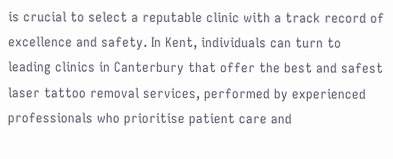is crucial to select a reputable clinic with a track record of excellence and safety. In Kent, individuals can turn to leading clinics in Canterbury that offer the best and safest laser tattoo removal services, performed by experienced professionals who prioritise patient care and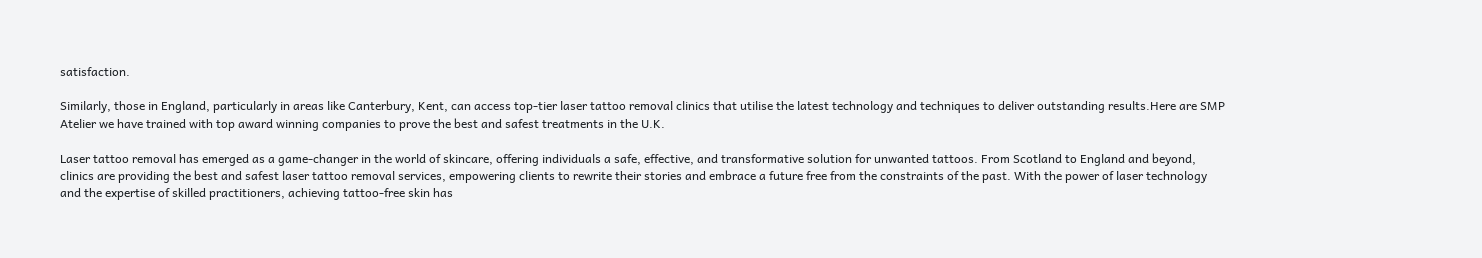satisfaction.

Similarly, those in England, particularly in areas like Canterbury, Kent, can access top-tier laser tattoo removal clinics that utilise the latest technology and techniques to deliver outstanding results.Here are SMP Atelier we have trained with top award winning companies to prove the best and safest treatments in the U.K.

Laser tattoo removal has emerged as a game-changer in the world of skincare, offering individuals a safe, effective, and transformative solution for unwanted tattoos. From Scotland to England and beyond, clinics are providing the best and safest laser tattoo removal services, empowering clients to rewrite their stories and embrace a future free from the constraints of the past. With the power of laser technology and the expertise of skilled practitioners, achieving tattoo-free skin has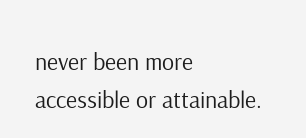never been more accessible or attainable.